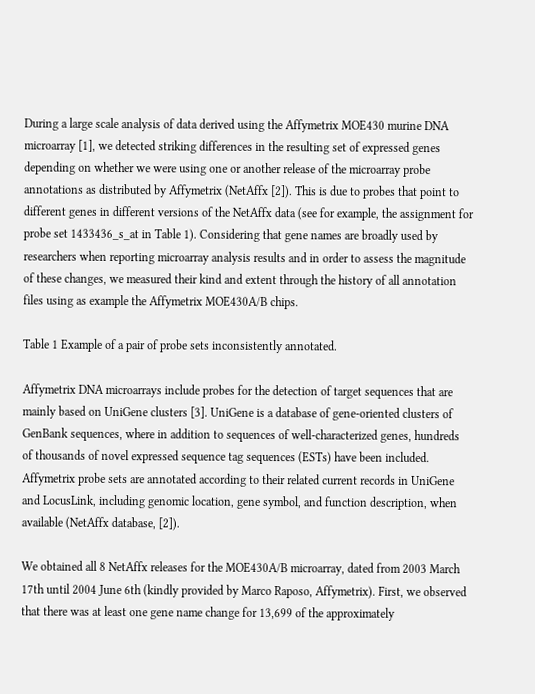During a large scale analysis of data derived using the Affymetrix MOE430 murine DNA microarray [1], we detected striking differences in the resulting set of expressed genes depending on whether we were using one or another release of the microarray probe annotations as distributed by Affymetrix (NetAffx [2]). This is due to probes that point to different genes in different versions of the NetAffx data (see for example, the assignment for probe set 1433436_s_at in Table 1). Considering that gene names are broadly used by researchers when reporting microarray analysis results and in order to assess the magnitude of these changes, we measured their kind and extent through the history of all annotation files using as example the Affymetrix MOE430A/B chips.

Table 1 Example of a pair of probe sets inconsistently annotated.

Affymetrix DNA microarrays include probes for the detection of target sequences that are mainly based on UniGene clusters [3]. UniGene is a database of gene-oriented clusters of GenBank sequences, where in addition to sequences of well-characterized genes, hundreds of thousands of novel expressed sequence tag sequences (ESTs) have been included. Affymetrix probe sets are annotated according to their related current records in UniGene and LocusLink, including genomic location, gene symbol, and function description, when available (NetAffx database, [2]).

We obtained all 8 NetAffx releases for the MOE430A/B microarray, dated from 2003 March 17th until 2004 June 6th (kindly provided by Marco Raposo, Affymetrix). First, we observed that there was at least one gene name change for 13,699 of the approximately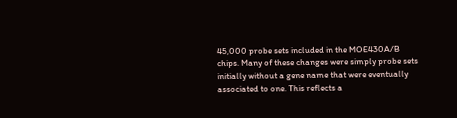45,000 probe sets included in the MOE430A/B chips. Many of these changes were simply probe sets initially without a gene name that were eventually associated to one. This reflects a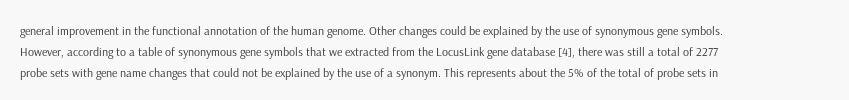general improvement in the functional annotation of the human genome. Other changes could be explained by the use of synonymous gene symbols. However, according to a table of synonymous gene symbols that we extracted from the LocusLink gene database [4], there was still a total of 2277 probe sets with gene name changes that could not be explained by the use of a synonym. This represents about the 5% of the total of probe sets in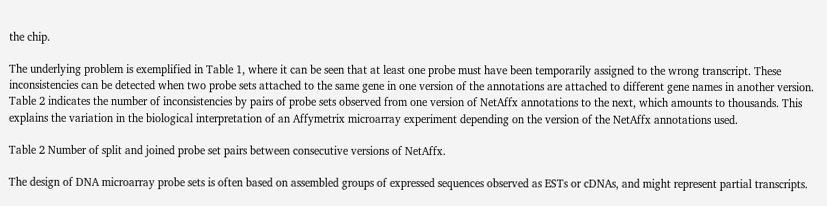the chip.

The underlying problem is exemplified in Table 1, where it can be seen that at least one probe must have been temporarily assigned to the wrong transcript. These inconsistencies can be detected when two probe sets attached to the same gene in one version of the annotations are attached to different gene names in another version. Table 2 indicates the number of inconsistencies by pairs of probe sets observed from one version of NetAffx annotations to the next, which amounts to thousands. This explains the variation in the biological interpretation of an Affymetrix microarray experiment depending on the version of the NetAffx annotations used.

Table 2 Number of split and joined probe set pairs between consecutive versions of NetAffx.

The design of DNA microarray probe sets is often based on assembled groups of expressed sequences observed as ESTs or cDNAs, and might represent partial transcripts.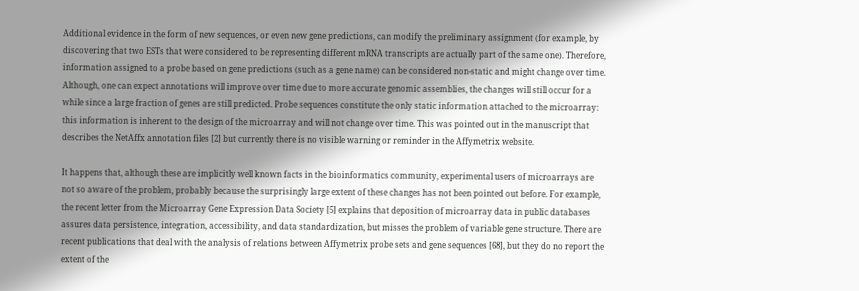Additional evidence in the form of new sequences, or even new gene predictions, can modify the preliminary assignment (for example, by discovering that two ESTs that were considered to be representing different mRNA transcripts are actually part of the same one). Therefore, information assigned to a probe based on gene predictions (such as a gene name) can be considered non-static and might change over time. Although, one can expect annotations will improve over time due to more accurate genomic assemblies, the changes will still occur for a while since a large fraction of genes are still predicted. Probe sequences constitute the only static information attached to the microarray: this information is inherent to the design of the microarray and will not change over time. This was pointed out in the manuscript that describes the NetAffx annotation files [2] but currently there is no visible warning or reminder in the Affymetrix website.

It happens that, although these are implicitly well known facts in the bioinformatics community, experimental users of microarrays are not so aware of the problem, probably because the surprisingly large extent of these changes has not been pointed out before. For example, the recent letter from the Microarray Gene Expression Data Society [5] explains that deposition of microarray data in public databases assures data persistence, integration, accessibility, and data standardization, but misses the problem of variable gene structure. There are recent publications that deal with the analysis of relations between Affymetrix probe sets and gene sequences [68], but they do no report the extent of the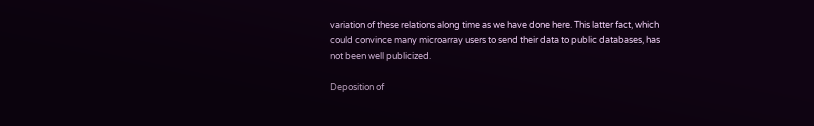variation of these relations along time as we have done here. This latter fact, which could convince many microarray users to send their data to public databases, has not been well publicized.

Deposition of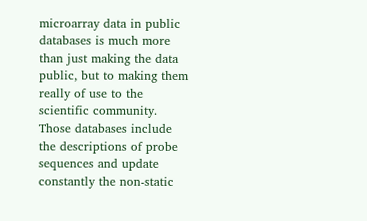microarray data in public databases is much more than just making the data public, but to making them really of use to the scientific community. Those databases include the descriptions of probe sequences and update constantly the non-static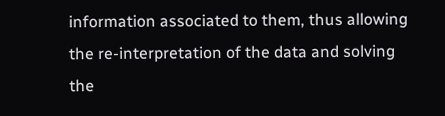information associated to them, thus allowing the re-interpretation of the data and solving the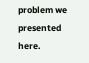problem we presented here.